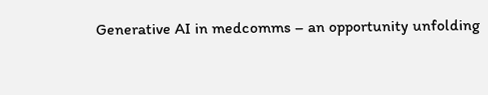Generative AI in medcomms – an opportunity unfolding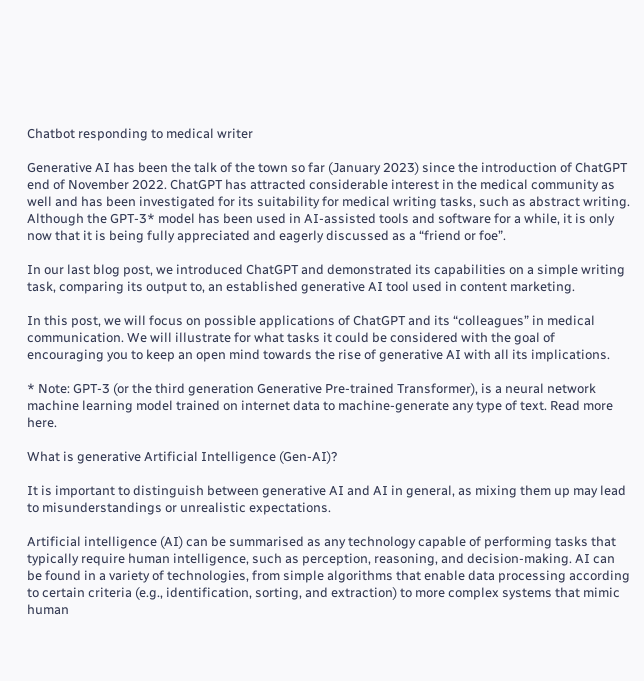Chatbot responding to medical writer

Generative AI has been the talk of the town so far (January 2023) since the introduction of ChatGPT end of November 2022. ChatGPT has attracted considerable interest in the medical community as well and has been investigated for its suitability for medical writing tasks, such as abstract writing. Although the GPT-3* model has been used in AI-assisted tools and software for a while, it is only now that it is being fully appreciated and eagerly discussed as a “friend or foe”.

In our last blog post, we introduced ChatGPT and demonstrated its capabilities on a simple writing task, comparing its output to, an established generative AI tool used in content marketing.

In this post, we will focus on possible applications of ChatGPT and its “colleagues” in medical communication. We will illustrate for what tasks it could be considered with the goal of encouraging you to keep an open mind towards the rise of generative AI with all its implications.

* Note: GPT-3 (or the third generation Generative Pre-trained Transformer), is a neural network machine learning model trained on internet data to machine-generate any type of text. Read more here.

What is generative Artificial Intelligence (Gen-AI)?

It is important to distinguish between generative AI and AI in general, as mixing them up may lead to misunderstandings or unrealistic expectations.

Artificial intelligence (AI) can be summarised as any technology capable of performing tasks that typically require human intelligence, such as perception, reasoning, and decision-making. AI can be found in a variety of technologies, from simple algorithms that enable data processing according to certain criteria (e.g., identification, sorting, and extraction) to more complex systems that mimic human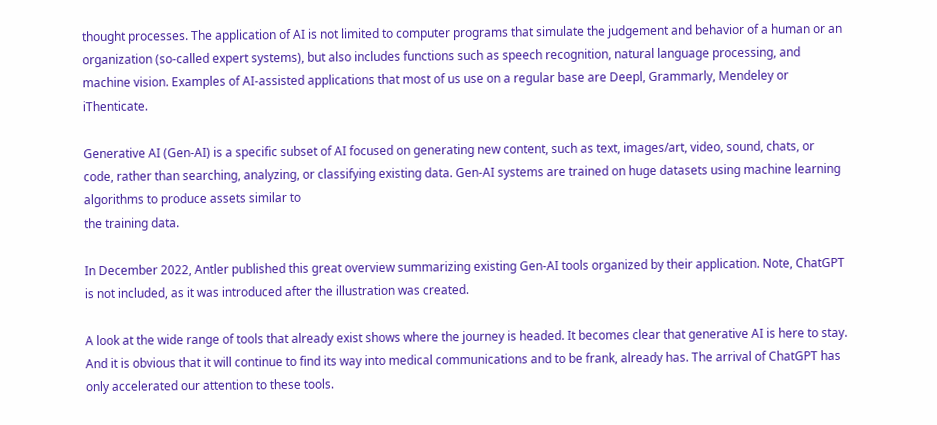thought processes. The application of AI is not limited to computer programs that simulate the judgement and behavior of a human or an organization (so-called expert systems), but also includes functions such as speech recognition, natural language processing, and machine vision. Examples of AI-assisted applications that most of us use on a regular base are Deepl, Grammarly, Mendeley or iThenticate.

Generative AI (Gen-AI) is a specific subset of AI focused on generating new content, such as text, images/art, video, sound, chats, or code, rather than searching, analyzing, or classifying existing data. Gen-AI systems are trained on huge datasets using machine learning algorithms to produce assets similar to
the training data.

In December 2022, Antler published this great overview summarizing existing Gen-AI tools organized by their application. Note, ChatGPT is not included, as it was introduced after the illustration was created.

A look at the wide range of tools that already exist shows where the journey is headed. It becomes clear that generative AI is here to stay. And it is obvious that it will continue to find its way into medical communications and to be frank, already has. The arrival of ChatGPT has only accelerated our attention to these tools.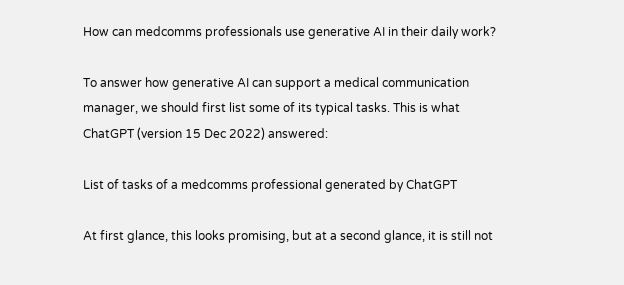How can medcomms professionals use generative AI in their daily work?

To answer how generative AI can support a medical communication manager, we should first list some of its typical tasks. This is what ChatGPT (version 15 Dec 2022) answered:

List of tasks of a medcomms professional generated by ChatGPT

At first glance, this looks promising, but at a second glance, it is still not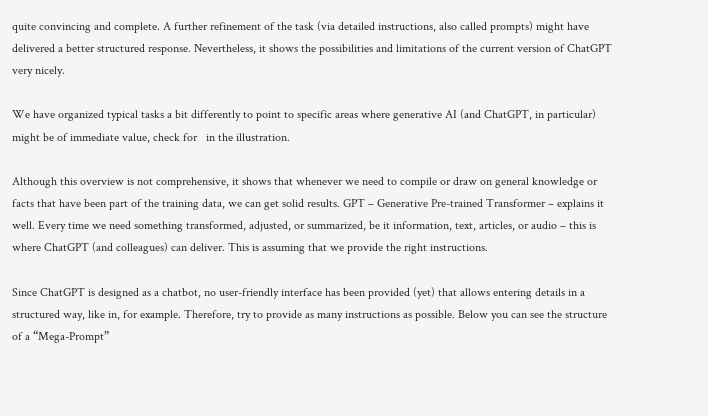quite convincing and complete. A further refinement of the task (via detailed instructions, also called prompts) might have delivered a better structured response. Nevertheless, it shows the possibilities and limitations of the current version of ChatGPT very nicely.

We have organized typical tasks a bit differently to point to specific areas where generative AI (and ChatGPT, in particular) might be of immediate value, check for   in the illustration.

Although this overview is not comprehensive, it shows that whenever we need to compile or draw on general knowledge or facts that have been part of the training data, we can get solid results. GPT – Generative Pre-trained Transformer – explains it well. Every time we need something transformed, adjusted, or summarized, be it information, text, articles, or audio – this is where ChatGPT (and colleagues) can deliver. This is assuming that we provide the right instructions.

Since ChatGPT is designed as a chatbot, no user-friendly interface has been provided (yet) that allows entering details in a structured way, like in, for example. Therefore, try to provide as many instructions as possible. Below you can see the structure of a “Mega-Prompt”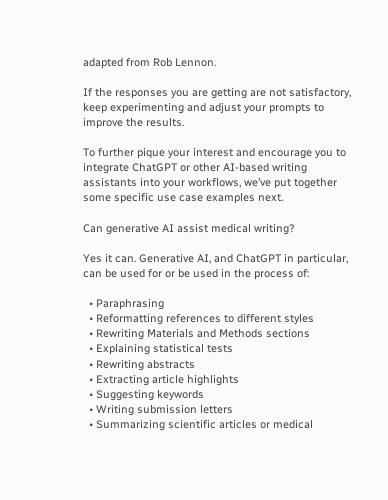adapted from Rob Lennon.

If the responses you are getting are not satisfactory, keep experimenting and adjust your prompts to improve the results.

To further pique your interest and encourage you to integrate ChatGPT or other AI-based writing assistants into your workflows, we’ve put together some specific use case examples next.

Can generative AI assist medical writing?

Yes it can. Generative AI, and ChatGPT in particular, can be used for or be used in the process of:

  • Paraphrasing
  • Reformatting references to different styles
  • Rewriting Materials and Methods sections
  • Explaining statistical tests
  • Rewriting abstracts
  • Extracting article highlights
  • Suggesting keywords
  • Writing submission letters
  • Summarizing scientific articles or medical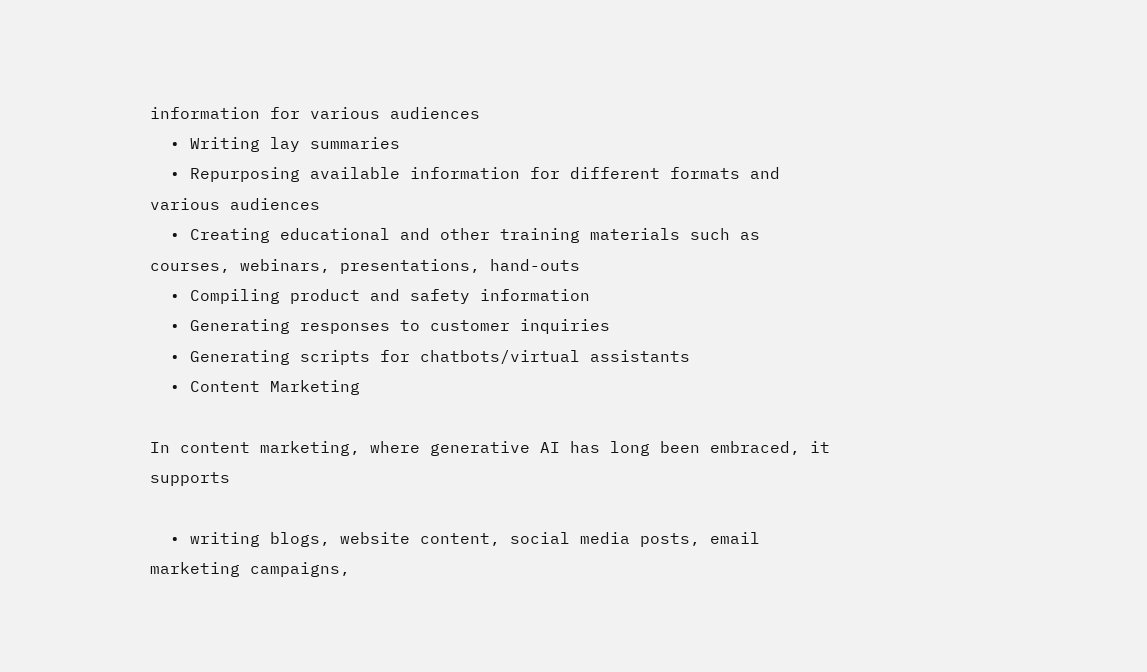information for various audiences
  • Writing lay summaries
  • Repurposing available information for different formats and various audiences
  • Creating educational and other training materials such as courses, webinars, presentations, hand-outs
  • Compiling product and safety information
  • Generating responses to customer inquiries
  • Generating scripts for chatbots/virtual assistants
  • Content Marketing

In content marketing, where generative AI has long been embraced, it supports

  • writing blogs, website content, social media posts, email marketing campaigns,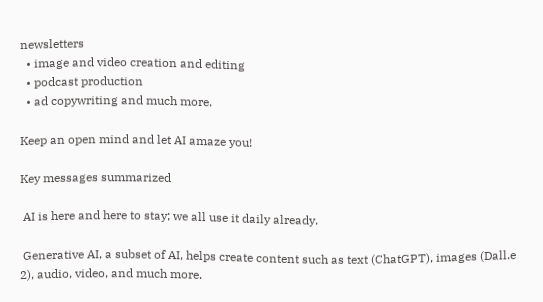newsletters
  • image and video creation and editing
  • podcast production
  • ad copywriting and much more.

Keep an open mind and let AI amaze you!

Key messages summarized

 AI is here and here to stay; we all use it daily already.

 Generative AI, a subset of AI, helps create content such as text (ChatGPT), images (Dall.e 2), audio, video, and much more.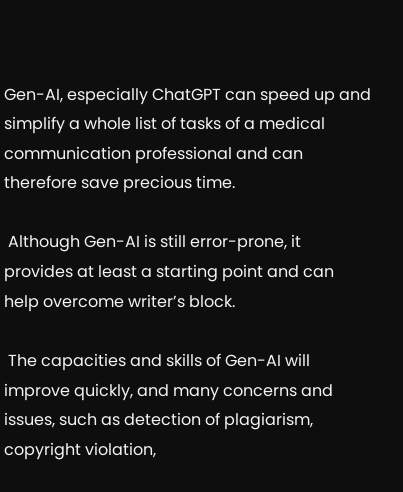Gen-AI, especially ChatGPT can speed up and simplify a whole list of tasks of a medical communication professional and can therefore save precious time.

 Although Gen-AI is still error-prone, it provides at least a starting point and can help overcome writer’s block.

 The capacities and skills of Gen-AI will improve quickly, and many concerns and issues, such as detection of plagiarism, copyright violation,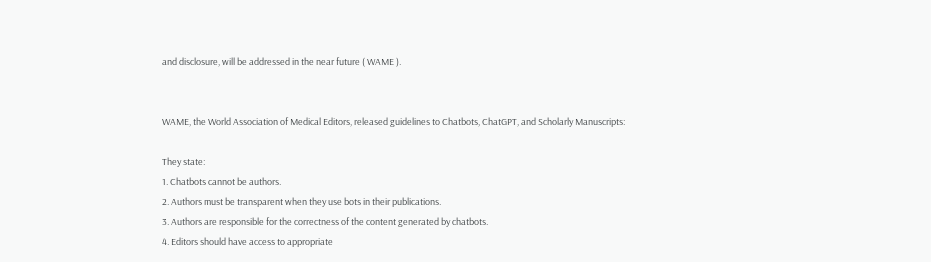and disclosure, will be addressed in the near future ( WAME ).


WAME, the World Association of Medical Editors, released guidelines to Chatbots, ChatGPT, and Scholarly Manuscripts:

They state:
1. Chatbots cannot be authors.
2. Authors must be transparent when they use bots in their publications.
3. Authors are responsible for the correctness of the content generated by chatbots.
4. Editors should have access to appropriate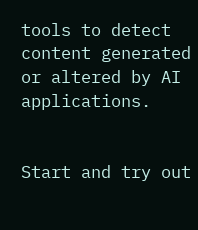tools to detect content generated or altered by AI applications.


Start and try out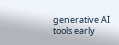generative AI tools early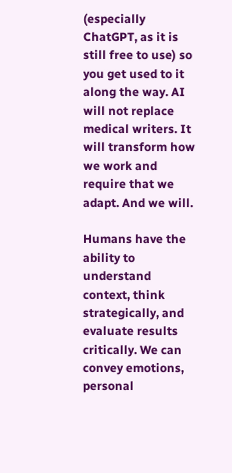(especially ChatGPT, as it is still free to use) so you get used to it along the way. AI will not replace medical writers. It will transform how we work and require that we adapt. And we will.

Humans have the ability to understand context, think strategically, and evaluate results critically. We can convey emotions, personal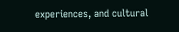experiences, and cultural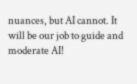nuances, but AI cannot. It will be our job to guide and moderate AI!